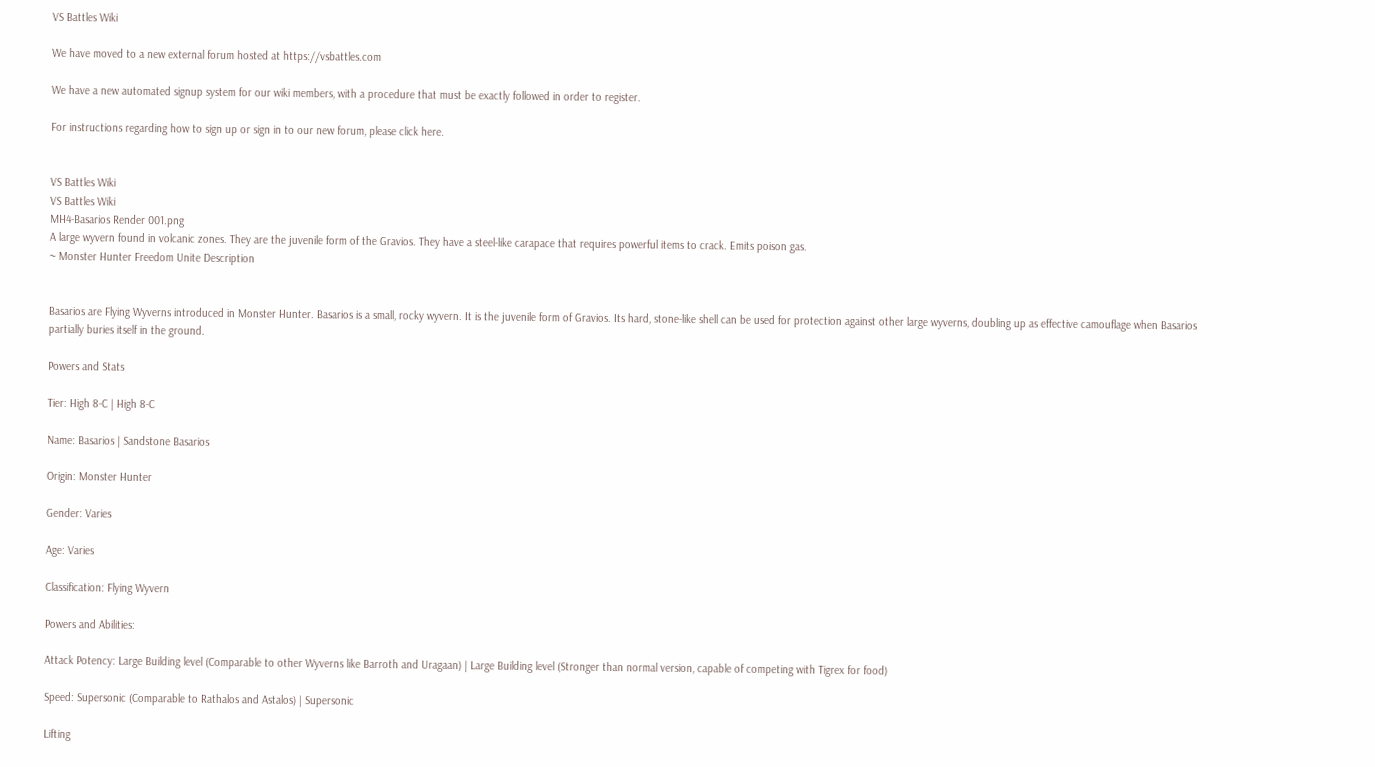VS Battles Wiki

We have moved to a new external forum hosted at https://vsbattles.com

We have a new automated signup system for our wiki members, with a procedure that must be exactly followed in order to register.

For instructions regarding how to sign up or sign in to our new forum, please click here.


VS Battles Wiki
VS Battles Wiki
MH4-Basarios Render 001.png
A large wyvern found in volcanic zones. They are the juvenile form of the Gravios. They have a steel-like carapace that requires powerful items to crack. Emits poison gas.
~ Monster Hunter Freedom Unite Description


Basarios are Flying Wyverns introduced in Monster Hunter. Basarios is a small, rocky wyvern. It is the juvenile form of Gravios. Its hard, stone-like shell can be used for protection against other large wyverns, doubling up as effective camouflage when Basarios partially buries itself in the ground.

Powers and Stats

Tier: High 8-C | High 8-C

Name: Basarios | Sandstone Basarios

Origin: Monster Hunter

Gender: Varies

Age: Varies

Classification: Flying Wyvern

Powers and Abilities:

Attack Potency: Large Building level (Comparable to other Wyverns like Barroth and Uragaan) | Large Building level (Stronger than normal version, capable of competing with Tigrex for food)

Speed: Supersonic (Comparable to Rathalos and Astalos) | Supersonic

Lifting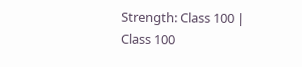Strength: Class 100 | Class 100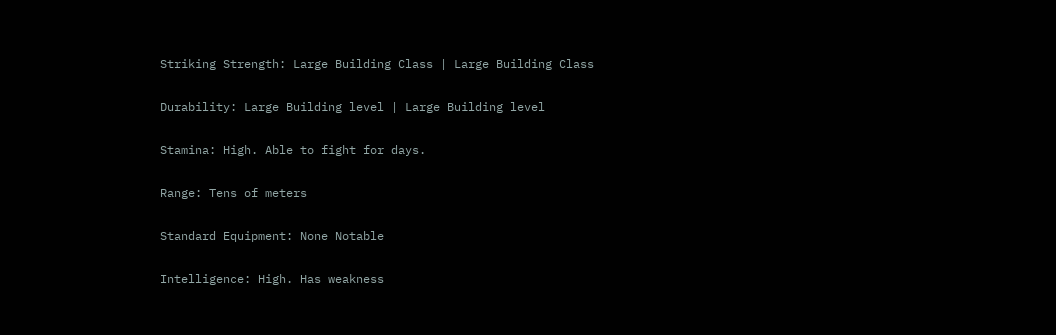Striking Strength: Large Building Class | Large Building Class

Durability: Large Building level | Large Building level

Stamina: High. Able to fight for days.

Range: Tens of meters

Standard Equipment: None Notable

Intelligence: High. Has weakness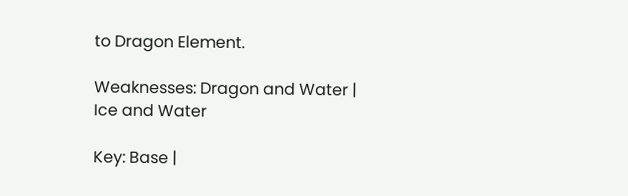to Dragon Element.

Weaknesses: Dragon and Water | Ice and Water

Key: Base |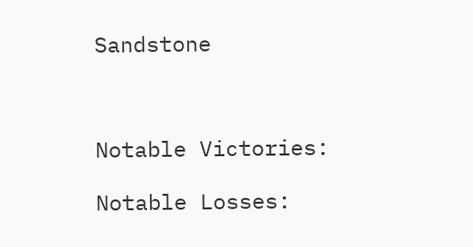Sandstone



Notable Victories:

Notable Losses: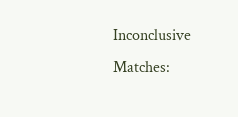Inconclusive Matches: